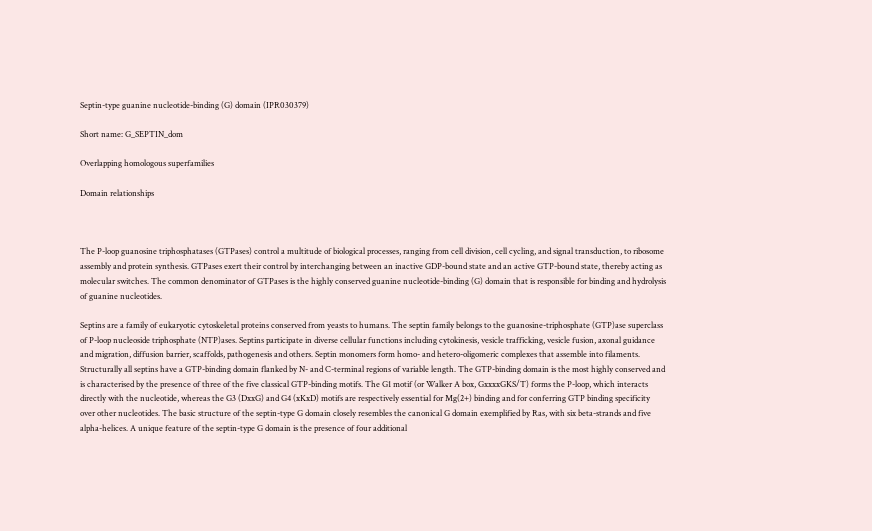Septin-type guanine nucleotide-binding (G) domain (IPR030379)

Short name: G_SEPTIN_dom

Overlapping homologous superfamilies

Domain relationships



The P-loop guanosine triphosphatases (GTPases) control a multitude of biological processes, ranging from cell division, cell cycling, and signal transduction, to ribosome assembly and protein synthesis. GTPases exert their control by interchanging between an inactive GDP-bound state and an active GTP-bound state, thereby acting as molecular switches. The common denominator of GTPases is the highly conserved guanine nucleotide-binding (G) domain that is responsible for binding and hydrolysis of guanine nucleotides.

Septins are a family of eukaryotic cytoskeletal proteins conserved from yeasts to humans. The septin family belongs to the guanosine-triphosphate (GTP)ase superclass of P-loop nucleoside triphosphate (NTP)ases. Septins participate in diverse cellular functions including cytokinesis, vesicle trafficking, vesicle fusion, axonal guidance and migration, diffusion barrier, scaffolds, pathogenesis and others. Septin monomers form homo- and hetero-oligomeric complexes that assemble into filaments. Structurally all septins have a GTP-binding domain flanked by N- and C-terminal regions of variable length. The GTP-binding domain is the most highly conserved and is characterised by the presence of three of the five classical GTP-binding motifs. The G1 motif (or Walker A box, GxxxxGKS/T) forms the P-loop, which interacts directly with the nucleotide, whereas the G3 (DxxG) and G4 (xKxD) motifs are respectively essential for Mg(2+) binding and for conferring GTP binding specificity over other nucleotides. The basic structure of the septin-type G domain closely resembles the canonical G domain exemplified by Ras, with six beta-strands and five alpha-helices. A unique feature of the septin-type G domain is the presence of four additional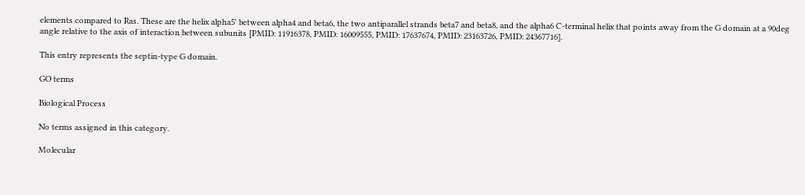elements compared to Ras. These are the helix alpha5' between alpha4 and beta6, the two antiparallel strands beta7 and beta8, and the alpha6 C-terminal helix that points away from the G domain at a 90deg angle relative to the axis of interaction between subunits [PMID: 11916378, PMID: 16009555, PMID: 17637674, PMID: 23163726, PMID: 24367716].

This entry represents the septin-type G domain.

GO terms

Biological Process

No terms assigned in this category.

Molecular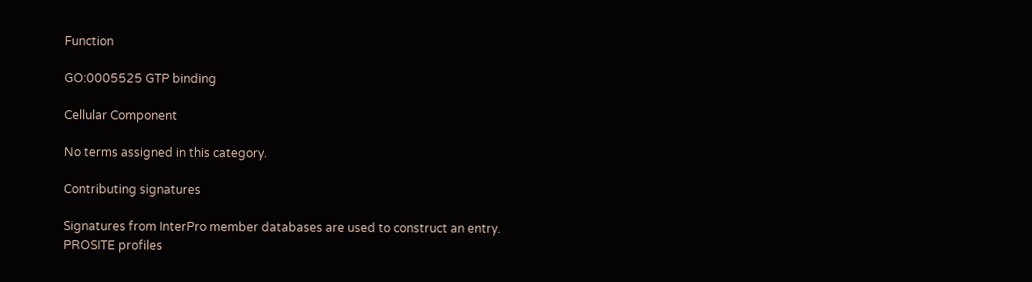Function

GO:0005525 GTP binding

Cellular Component

No terms assigned in this category.

Contributing signatures

Signatures from InterPro member databases are used to construct an entry.
PROSITE profiles